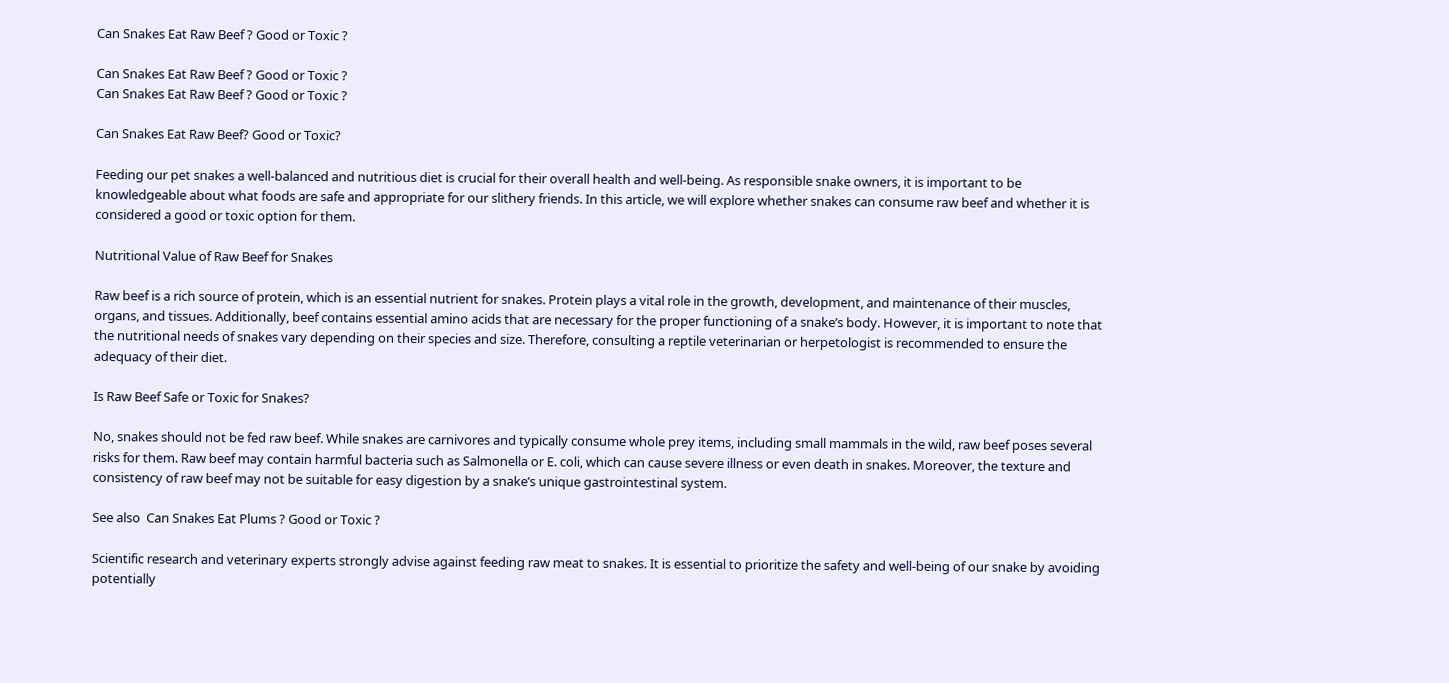Can Snakes Eat Raw Beef ? Good or Toxic ?

Can Snakes Eat Raw Beef ? Good or Toxic ?
Can Snakes Eat Raw Beef ? Good or Toxic ?

Can Snakes Eat Raw Beef? Good or Toxic?

Feeding our pet snakes a well-balanced and nutritious diet is crucial for their overall health and well-being. As responsible snake owners, it is important to be knowledgeable about what foods are safe and appropriate for our slithery friends. In this article, we will explore whether snakes can consume raw beef and whether it is considered a good or toxic option for them.

Nutritional Value of Raw Beef for Snakes

Raw beef is a rich source of protein, which is an essential nutrient for snakes. Protein plays a vital role in the growth, development, and maintenance of their muscles, organs, and tissues. Additionally, beef contains essential amino acids that are necessary for the proper functioning of a snake’s body. However, it is important to note that the nutritional needs of snakes vary depending on their species and size. Therefore, consulting a reptile veterinarian or herpetologist is recommended to ensure the adequacy of their diet.

Is Raw Beef Safe or Toxic for Snakes?

No, snakes should not be fed raw beef. While snakes are carnivores and typically consume whole prey items, including small mammals in the wild, raw beef poses several risks for them. Raw beef may contain harmful bacteria such as Salmonella or E. coli, which can cause severe illness or even death in snakes. Moreover, the texture and consistency of raw beef may not be suitable for easy digestion by a snake’s unique gastrointestinal system.

See also  Can Snakes Eat Plums ? Good or Toxic ?

Scientific research and veterinary experts strongly advise against feeding raw meat to snakes. It is essential to prioritize the safety and well-being of our snake by avoiding potentially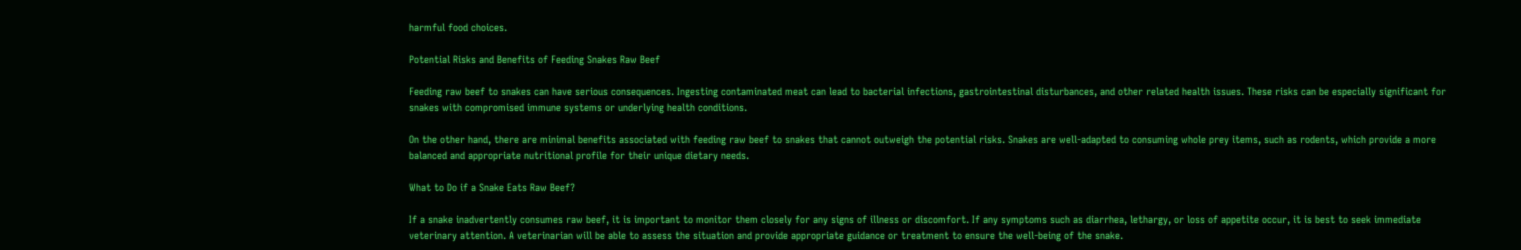harmful food choices.

Potential Risks and Benefits of Feeding Snakes Raw Beef

Feeding raw beef to snakes can have serious consequences. Ingesting contaminated meat can lead to bacterial infections, gastrointestinal disturbances, and other related health issues. These risks can be especially significant for snakes with compromised immune systems or underlying health conditions.

On the other hand, there are minimal benefits associated with feeding raw beef to snakes that cannot outweigh the potential risks. Snakes are well-adapted to consuming whole prey items, such as rodents, which provide a more balanced and appropriate nutritional profile for their unique dietary needs.

What to Do if a Snake Eats Raw Beef?

If a snake inadvertently consumes raw beef, it is important to monitor them closely for any signs of illness or discomfort. If any symptoms such as diarrhea, lethargy, or loss of appetite occur, it is best to seek immediate veterinary attention. A veterinarian will be able to assess the situation and provide appropriate guidance or treatment to ensure the well-being of the snake.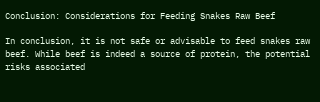Conclusion: Considerations for Feeding Snakes Raw Beef

In conclusion, it is not safe or advisable to feed snakes raw beef. While beef is indeed a source of protein, the potential risks associated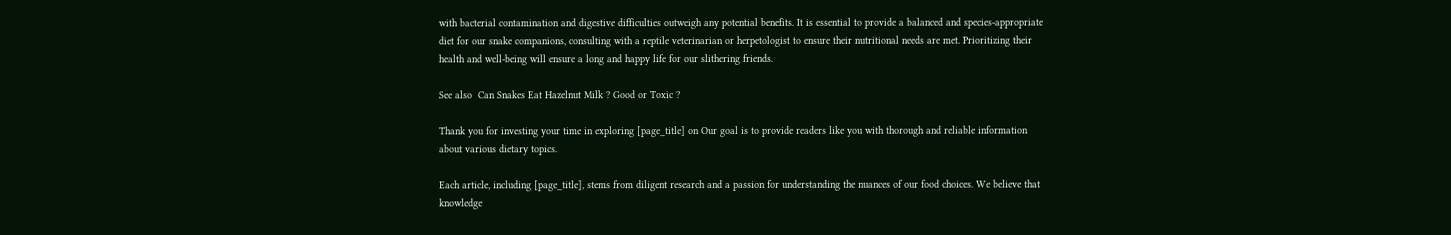with bacterial contamination and digestive difficulties outweigh any potential benefits. It is essential to provide a balanced and species-appropriate diet for our snake companions, consulting with a reptile veterinarian or herpetologist to ensure their nutritional needs are met. Prioritizing their health and well-being will ensure a long and happy life for our slithering friends.

See also  Can Snakes Eat Hazelnut Milk ? Good or Toxic ?

Thank you for investing your time in exploring [page_title] on Our goal is to provide readers like you with thorough and reliable information about various dietary topics.

Each article, including [page_title], stems from diligent research and a passion for understanding the nuances of our food choices. We believe that knowledge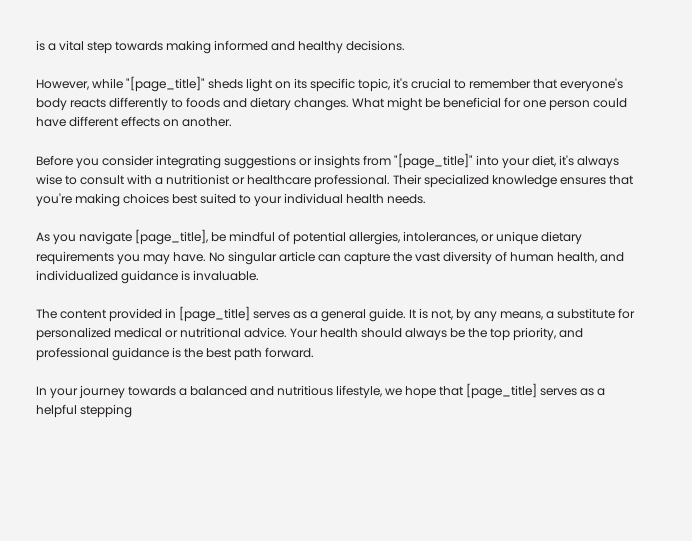is a vital step towards making informed and healthy decisions.

However, while "[page_title]" sheds light on its specific topic, it's crucial to remember that everyone's body reacts differently to foods and dietary changes. What might be beneficial for one person could have different effects on another.

Before you consider integrating suggestions or insights from "[page_title]" into your diet, it's always wise to consult with a nutritionist or healthcare professional. Their specialized knowledge ensures that you're making choices best suited to your individual health needs.

As you navigate [page_title], be mindful of potential allergies, intolerances, or unique dietary requirements you may have. No singular article can capture the vast diversity of human health, and individualized guidance is invaluable.

The content provided in [page_title] serves as a general guide. It is not, by any means, a substitute for personalized medical or nutritional advice. Your health should always be the top priority, and professional guidance is the best path forward.

In your journey towards a balanced and nutritious lifestyle, we hope that [page_title] serves as a helpful stepping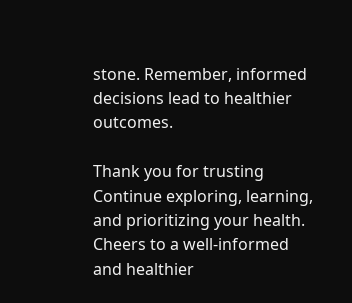stone. Remember, informed decisions lead to healthier outcomes.

Thank you for trusting Continue exploring, learning, and prioritizing your health. Cheers to a well-informed and healthier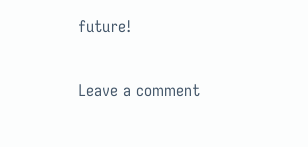future!

Leave a comment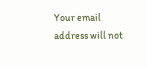Your email address will not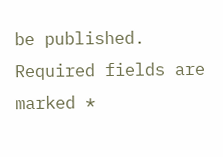be published. Required fields are marked *